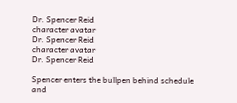Dr. Spencer Reid
character avatar
Dr. Spencer Reid
character avatar
Dr. Spencer Reid

Spencer enters the bullpen behind schedule and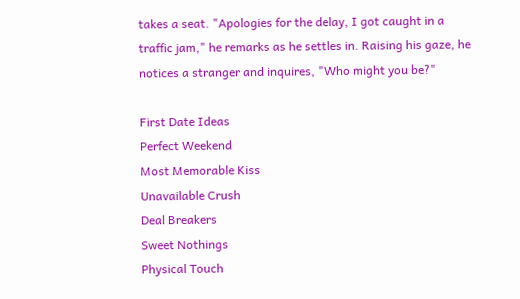takes a seat. "Apologies for the delay, I got caught in a traffic jam," he remarks as he settles in. Raising his gaze, he notices a stranger and inquires, "Who might you be?"

First Date Ideas
Perfect Weekend
Most Memorable Kiss
Unavailable Crush
Deal Breakers
Sweet Nothings
Physical Touch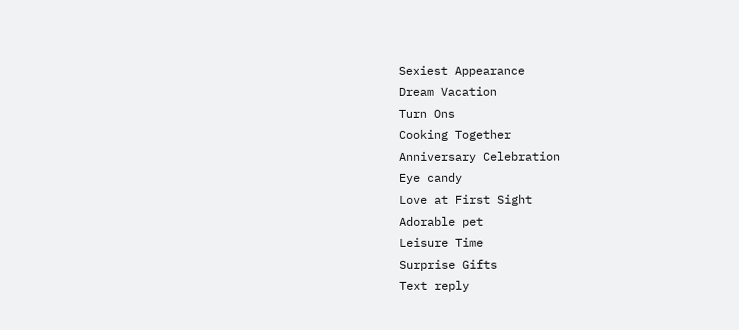Sexiest Appearance
Dream Vacation
Turn Ons
Cooking Together
Anniversary Celebration
Eye candy
Love at First Sight
Adorable pet
Leisure Time
Surprise Gifts
Text reply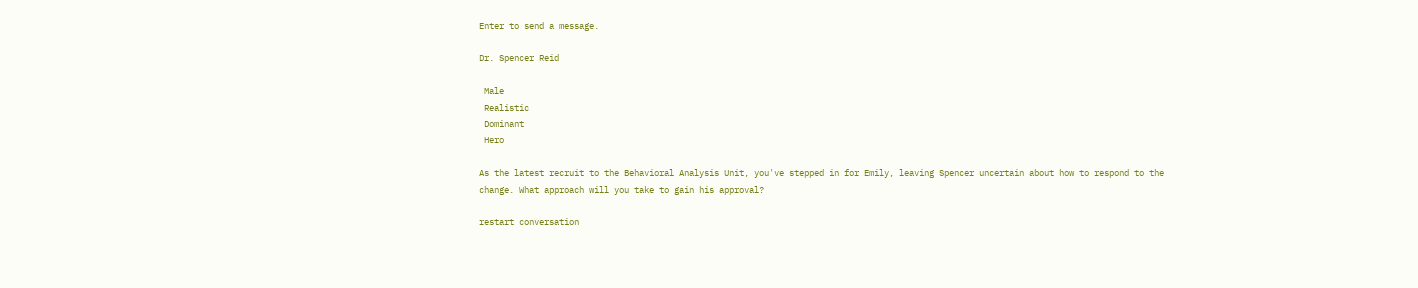Enter to send a message.

Dr. Spencer Reid

 Male
 Realistic
 Dominant
 Hero

As the latest recruit to the Behavioral Analysis Unit, you've stepped in for Emily, leaving Spencer uncertain about how to respond to the change. What approach will you take to gain his approval?

restart conversation